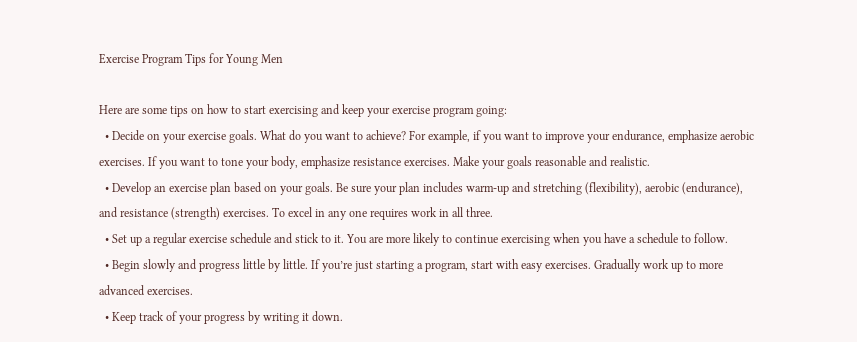Exercise Program Tips for Young Men

Here are some tips on how to start exercising and keep your exercise program going:
  • Decide on your exercise goals. What do you want to achieve? For example, if you want to improve your endurance, emphasize aerobic exercises. If you want to tone your body, emphasize resistance exercises. Make your goals reasonable and realistic.
  • Develop an exercise plan based on your goals. Be sure your plan includes warm-up and stretching (flexibility), aerobic (endurance), and resistance (strength) exercises. To excel in any one requires work in all three.
  • Set up a regular exercise schedule and stick to it. You are more likely to continue exercising when you have a schedule to follow.
  • Begin slowly and progress little by little. If you’re just starting a program, start with easy exercises. Gradually work up to more advanced exercises.
  • Keep track of your progress by writing it down.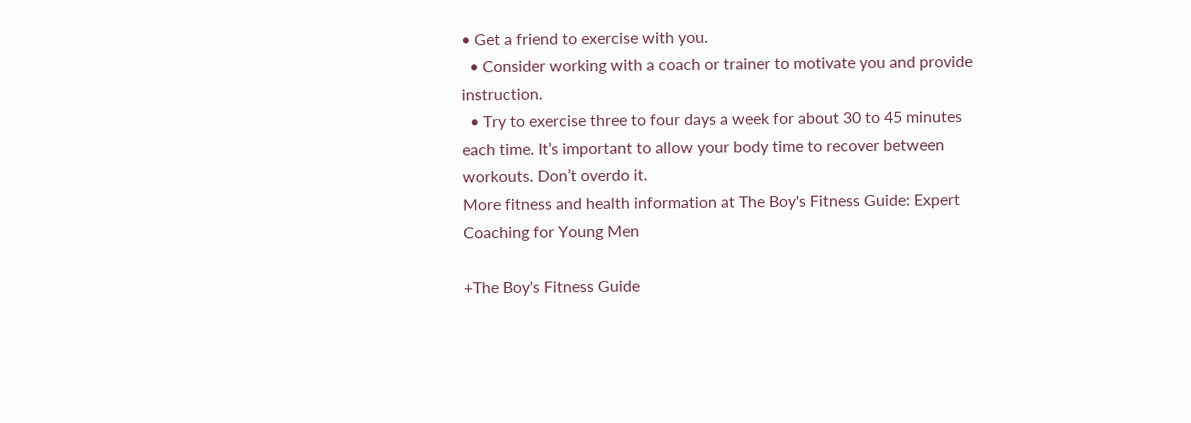• Get a friend to exercise with you.
  • Consider working with a coach or trainer to motivate you and provide instruction.
  • Try to exercise three to four days a week for about 30 to 45 minutes each time. It’s important to allow your body time to recover between workouts. Don’t overdo it.
More fitness and health information at The Boy's Fitness Guide: Expert Coaching for Young Men

+The Boy's Fitness Guide